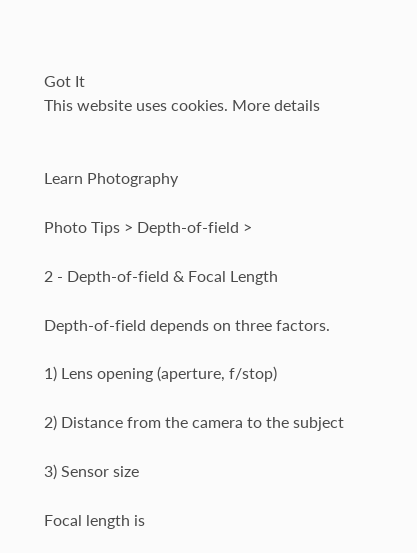Got It
This website uses cookies. More details


Learn Photography

Photo Tips > Depth-of-field >

2 - Depth-of-field & Focal Length

Depth-of-field depends on three factors.

1) Lens opening (aperture, f/stop)

2) Distance from the camera to the subject

3) Sensor size

Focal length is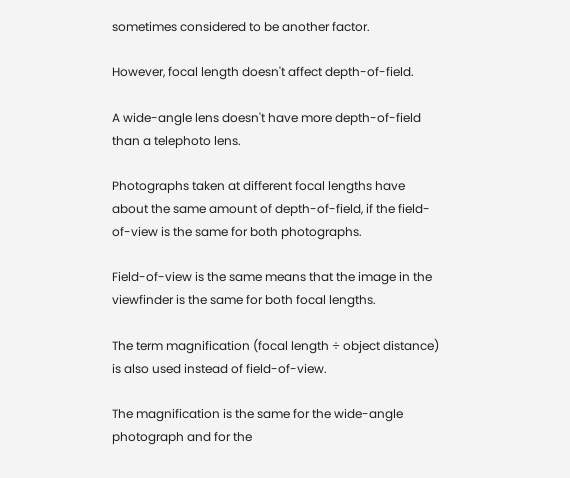sometimes considered to be another factor.

However, focal length doesn't affect depth-of-field.

A wide-angle lens doesn't have more depth-of-field than a telephoto lens.

Photographs taken at different focal lengths have about the same amount of depth-of-field, if the field-of-view is the same for both photographs.

Field-of-view is the same means that the image in the viewfinder is the same for both focal lengths.

The term magnification (focal length ÷ object distance) is also used instead of field-of-view.

The magnification is the same for the wide-angle photograph and for the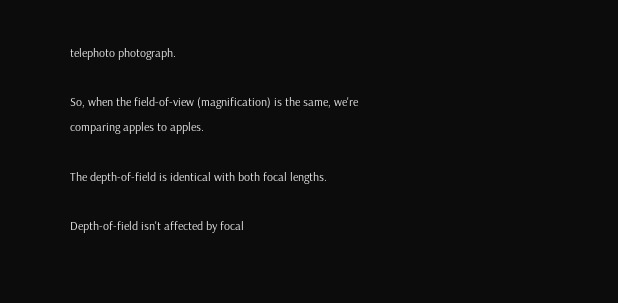telephoto photograph.

So, when the field-of-view (magnification) is the same, we're comparing apples to apples.

The depth-of-field is identical with both focal lengths.

Depth-of-field isn't affected by focal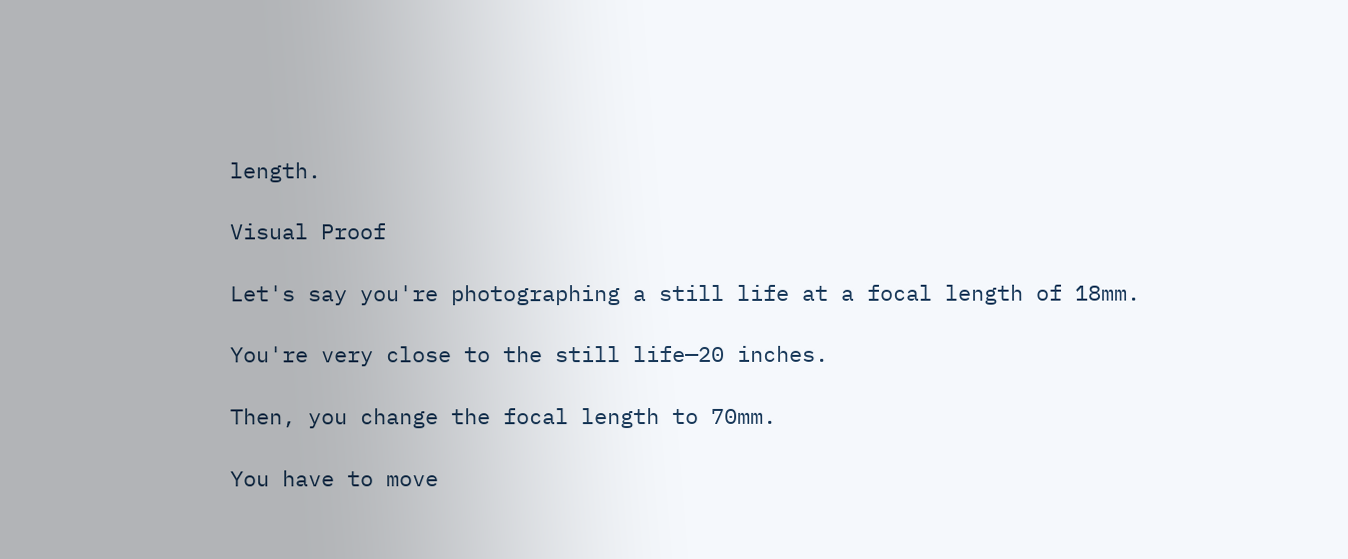length.

Visual Proof

Let's say you're photographing a still life at a focal length of 18mm.

You're very close to the still life—20 inches.

Then, you change the focal length to 70mm.

You have to move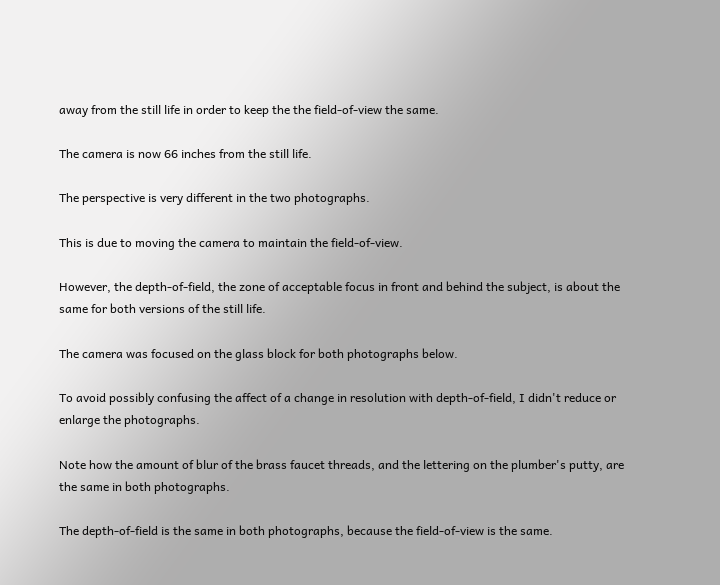away from the still life in order to keep the the field-of-view the same.

The camera is now 66 inches from the still life.

The perspective is very different in the two photographs.

This is due to moving the camera to maintain the field-of-view.

However, the depth-of-field, the zone of acceptable focus in front and behind the subject, is about the same for both versions of the still life.

The camera was focused on the glass block for both photographs below.

To avoid possibly confusing the affect of a change in resolution with depth-of-field, I didn't reduce or enlarge the photographs.

Note how the amount of blur of the brass faucet threads, and the lettering on the plumber's putty, are the same in both photographs.

The depth-of-field is the same in both photographs, because the field-of-view is the same.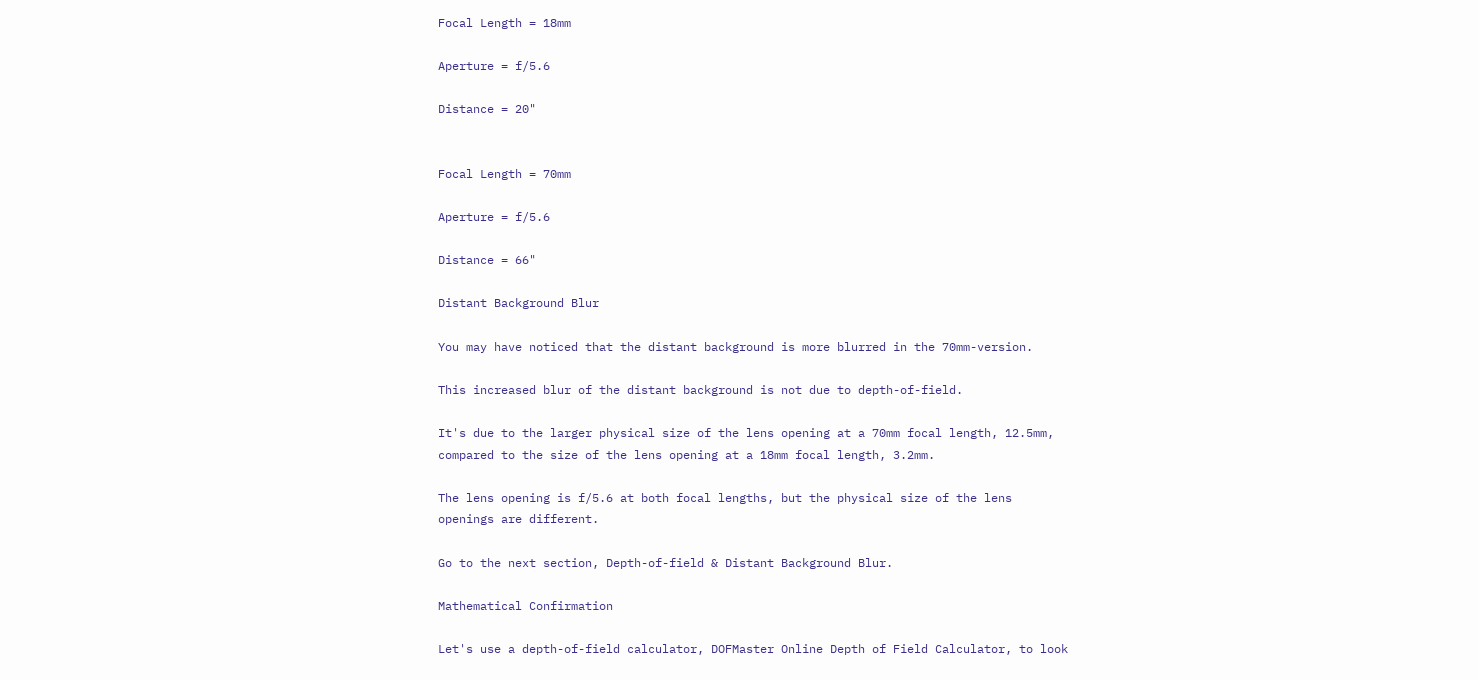Focal Length = 18mm

Aperture = f/5.6

Distance = 20"


Focal Length = 70mm

Aperture = f/5.6

Distance = 66"

Distant Background Blur

You may have noticed that the distant background is more blurred in the 70mm-version.

This increased blur of the distant background is not due to depth-of-field.

It's due to the larger physical size of the lens opening at a 70mm focal length, 12.5mm, compared to the size of the lens opening at a 18mm focal length, 3.2mm.

The lens opening is f/5.6 at both focal lengths, but the physical size of the lens openings are different.

Go to the next section, Depth-of-field & Distant Background Blur.

Mathematical Confirmation

Let's use a depth-of-field calculator, DOFMaster Online Depth of Field Calculator, to look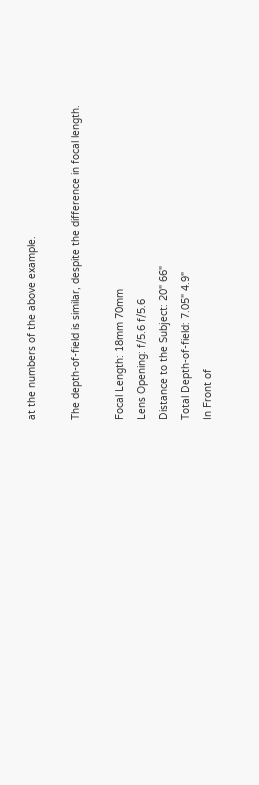at the numbers of the above example.

The depth-of-field is similar, despite the difference in focal length.

Focal Length: 18mm 70mm
Lens Opening: f/5.6 f/5.6
Distance to the Subject: 20" 66"
Total Depth-of-field: 7.05" 4.9"
In Front of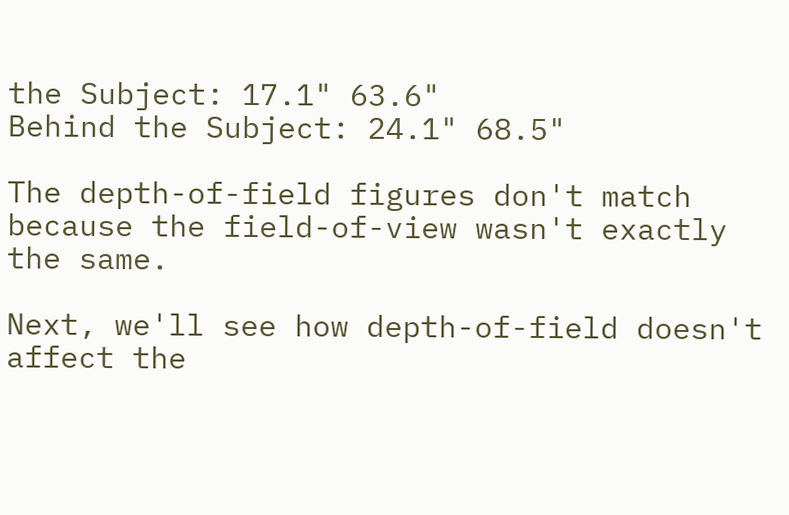the Subject: 17.1" 63.6"
Behind the Subject: 24.1" 68.5"

The depth-of-field figures don't match because the field-of-view wasn't exactly the same.

Next, we'll see how depth-of-field doesn't affect the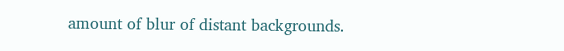amount of blur of distant backgrounds.